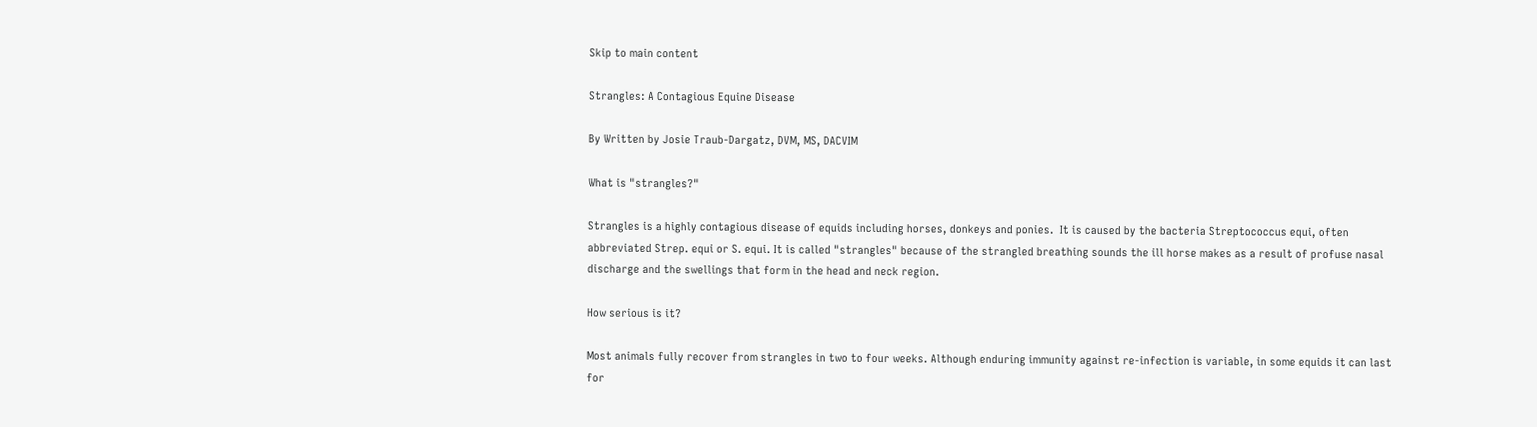Skip to main content

Strangles: A Contagious Equine Disease

By Written by Josie Traub-Dargatz, DVM, MS, DACVIM

What is "strangles?"

Strangles is a highly contagious disease of equids including horses, donkeys and ponies.  It is caused by the bacteria Streptococcus equi, often abbreviated Strep. equi or S. equi. It is called "strangles" because of the strangled breathing sounds the ill horse makes as a result of profuse nasal discharge and the swellings that form in the head and neck region.

How serious is it?

Most animals fully recover from strangles in two to four weeks. Although enduring immunity against re-infection is variable, in some equids it can last for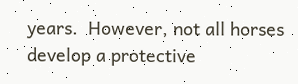years.  However, not all horses develop a protective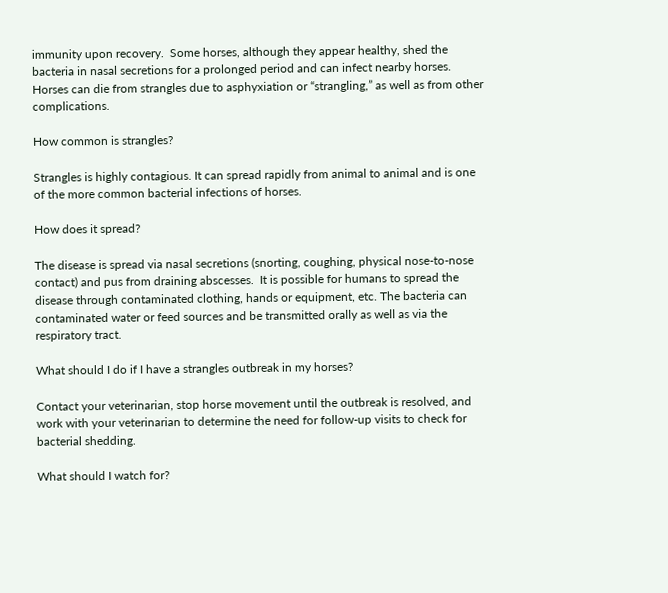immunity upon recovery.  Some horses, although they appear healthy, shed the bacteria in nasal secretions for a prolonged period and can infect nearby horses. Horses can die from strangles due to asphyxiation or “strangling,” as well as from other complications.

How common is strangles?

Strangles is highly contagious. It can spread rapidly from animal to animal and is one of the more common bacterial infections of horses.

How does it spread?

The disease is spread via nasal secretions (snorting, coughing, physical nose-to-nose contact) and pus from draining abscesses.  It is possible for humans to spread the disease through contaminated clothing, hands or equipment, etc. The bacteria can contaminated water or feed sources and be transmitted orally as well as via the respiratory tract.

What should I do if I have a strangles outbreak in my horses?

Contact your veterinarian, stop horse movement until the outbreak is resolved, and work with your veterinarian to determine the need for follow-up visits to check for bacterial shedding.

What should I watch for?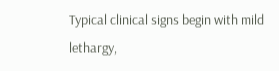Typical clinical signs begin with mild lethargy,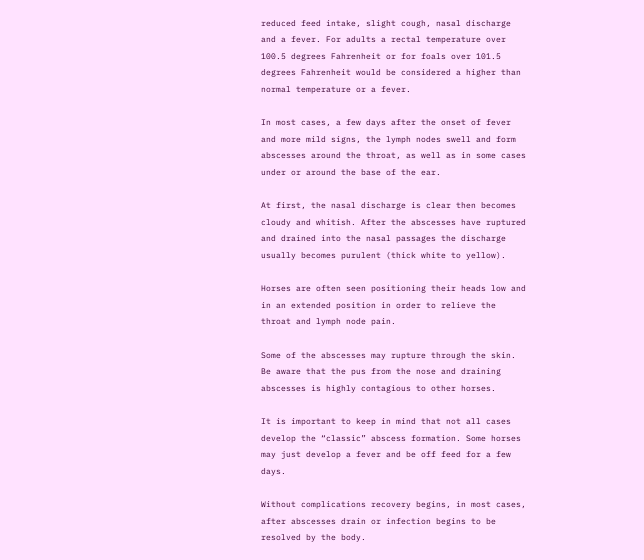reduced feed intake, slight cough, nasal discharge and a fever. For adults a rectal temperature over 100.5 degrees Fahrenheit or for foals over 101.5 degrees Fahrenheit would be considered a higher than normal temperature or a fever.

In most cases, a few days after the onset of fever and more mild signs, the lymph nodes swell and form abscesses around the throat, as well as in some cases under or around the base of the ear.

At first, the nasal discharge is clear then becomes cloudy and whitish. After the abscesses have ruptured and drained into the nasal passages the discharge usually becomes purulent (thick white to yellow).

Horses are often seen positioning their heads low and in an extended position in order to relieve the throat and lymph node pain.

Some of the abscesses may rupture through the skin. Be aware that the pus from the nose and draining abscesses is highly contagious to other horses.

It is important to keep in mind that not all cases develop the “classic” abscess formation. Some horses may just develop a fever and be off feed for a few days.

Without complications recovery begins, in most cases, after abscesses drain or infection begins to be resolved by the body.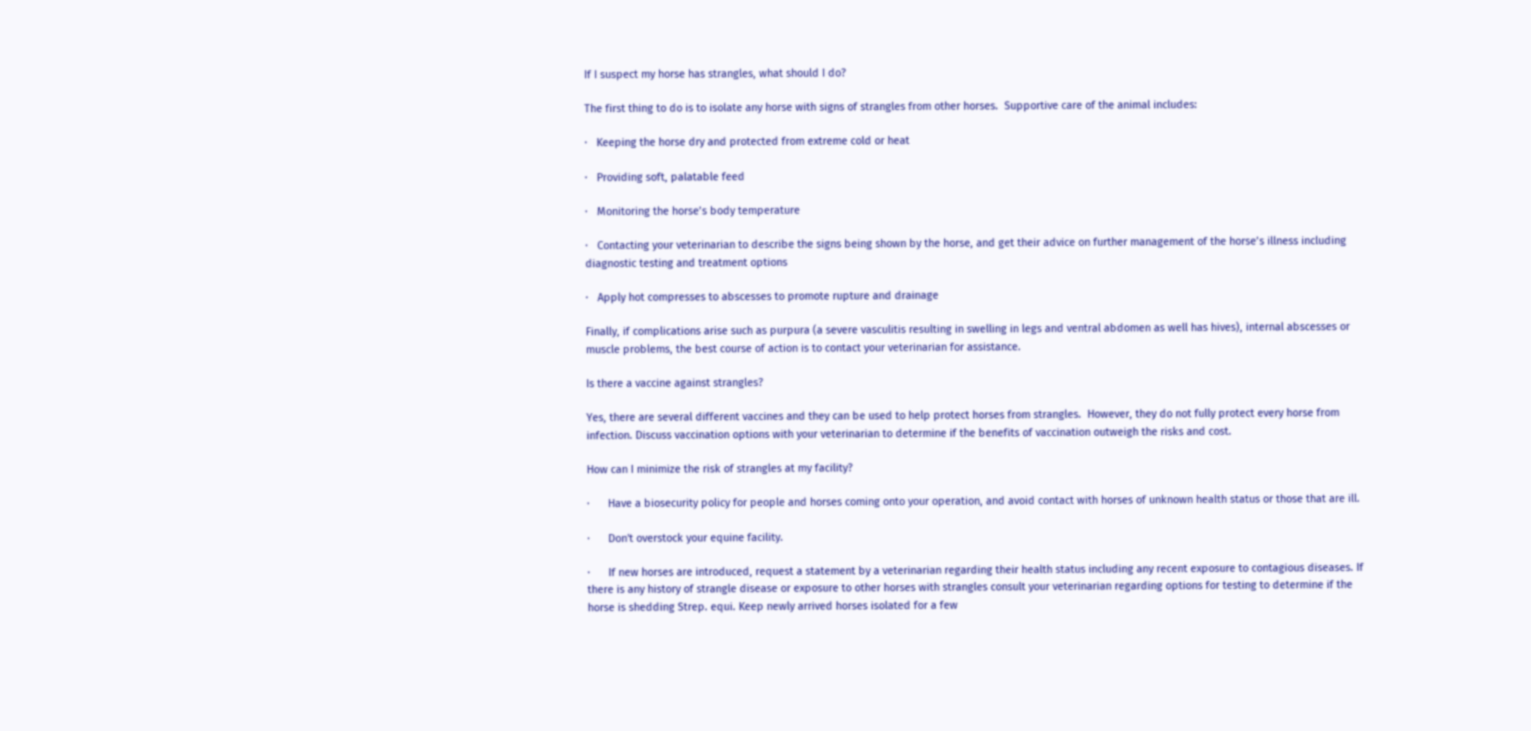If I suspect my horse has strangles, what should I do?

The first thing to do is to isolate any horse with signs of strangles from other horses.  Supportive care of the animal includes:

·   Keeping the horse dry and protected from extreme cold or heat

·   Providing soft, palatable feed

·   Monitoring the horse’s body temperature

·   Contacting your veterinarian to describe the signs being shown by the horse, and get their advice on further management of the horse’s illness including diagnostic testing and treatment options

·   Apply hot compresses to abscesses to promote rupture and drainage

Finally, if complications arise such as purpura (a severe vasculitis resulting in swelling in legs and ventral abdomen as well has hives), internal abscesses or muscle problems, the best course of action is to contact your veterinarian for assistance.

Is there a vaccine against strangles?

Yes, there are several different vaccines and they can be used to help protect horses from strangles.  However, they do not fully protect every horse from infection. Discuss vaccination options with your veterinarian to determine if the benefits of vaccination outweigh the risks and cost.

How can I minimize the risk of strangles at my facility?

·      Have a biosecurity policy for people and horses coming onto your operation, and avoid contact with horses of unknown health status or those that are ill.

·      Don't overstock your equine facility.

·      If new horses are introduced, request a statement by a veterinarian regarding their health status including any recent exposure to contagious diseases. If there is any history of strangle disease or exposure to other horses with strangles consult your veterinarian regarding options for testing to determine if the horse is shedding Strep. equi. Keep newly arrived horses isolated for a few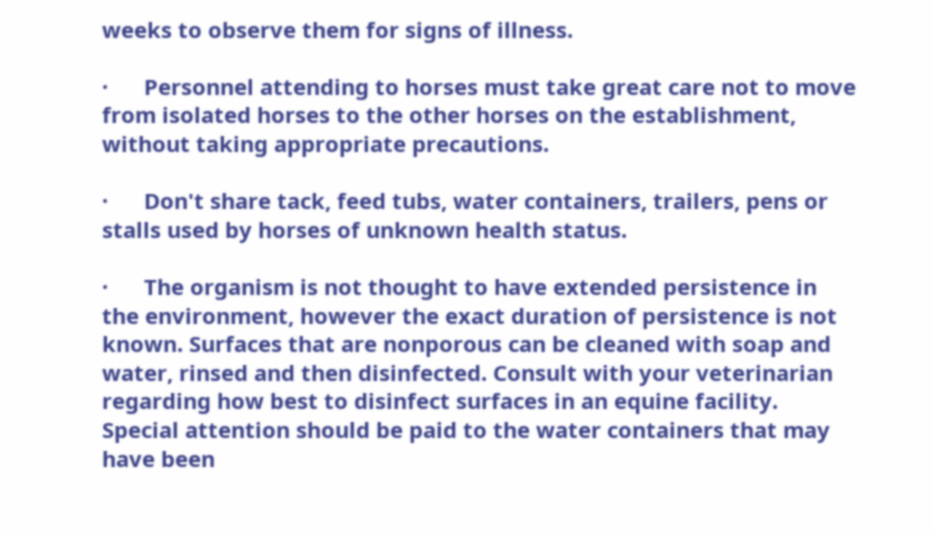weeks to observe them for signs of illness.

·      Personnel attending to horses must take great care not to move from isolated horses to the other horses on the establishment, without taking appropriate precautions.

·      Don't share tack, feed tubs, water containers, trailers, pens or stalls used by horses of unknown health status.

·      The organism is not thought to have extended persistence in the environment, however the exact duration of persistence is not known. Surfaces that are nonporous can be cleaned with soap and water, rinsed and then disinfected. Consult with your veterinarian regarding how best to disinfect surfaces in an equine facility. Special attention should be paid to the water containers that may have been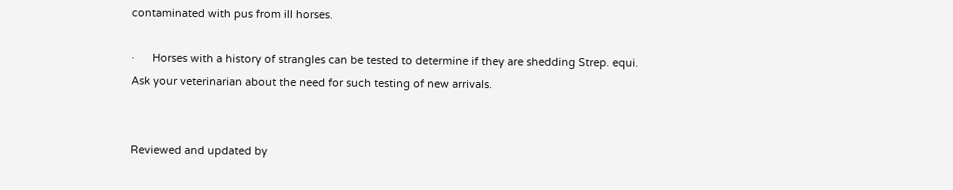contaminated with pus from ill horses.

·      Horses with a history of strangles can be tested to determine if they are shedding Strep. equi. Ask your veterinarian about the need for such testing of new arrivals.


Reviewed and updated by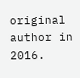original author in 2016.